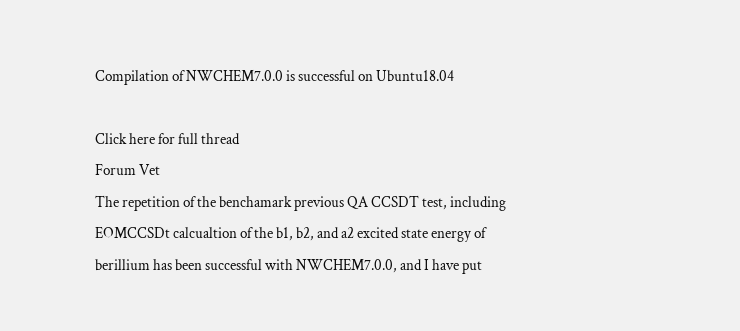Compilation of NWCHEM7.0.0 is successful on Ubuntu18.04

Click here for full thread
Forum Vet
The repetition of the benchamark previous QA CCSDT test, including EOMCCSDt calcualtion of the b1, b2, and a2 excited state energy of berillium has been successful with NWCHEM7.0.0, and I have put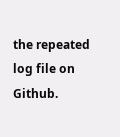the repeated log file on Github.